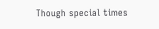Though special times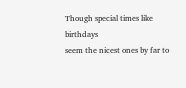Though special times like birthdays
seem the nicest ones by far to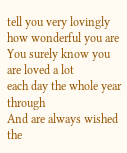tell you very lovingly
how wonderful you are
You surely know you are loved a lot
each day the whole year through
And are always wished the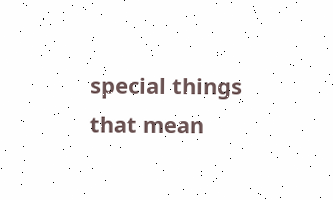special things
that mean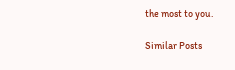the most to you.

Similar Posts